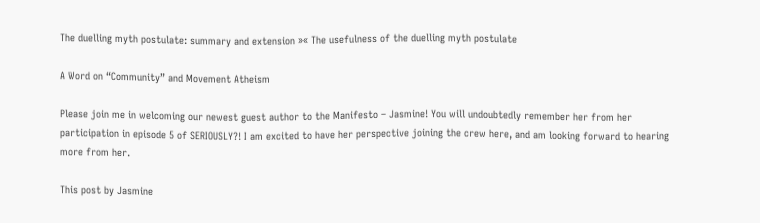The duelling myth postulate: summary and extension »« The usefulness of the duelling myth postulate

A Word on “Community” and Movement Atheism

Please join me in welcoming our newest guest author to the Manifesto – Jasmine! You will undoubtedly remember her from her participation in episode 5 of SERIOUSLY?! I am excited to have her perspective joining the crew here, and am looking forward to hearing more from her.

This post by Jasmine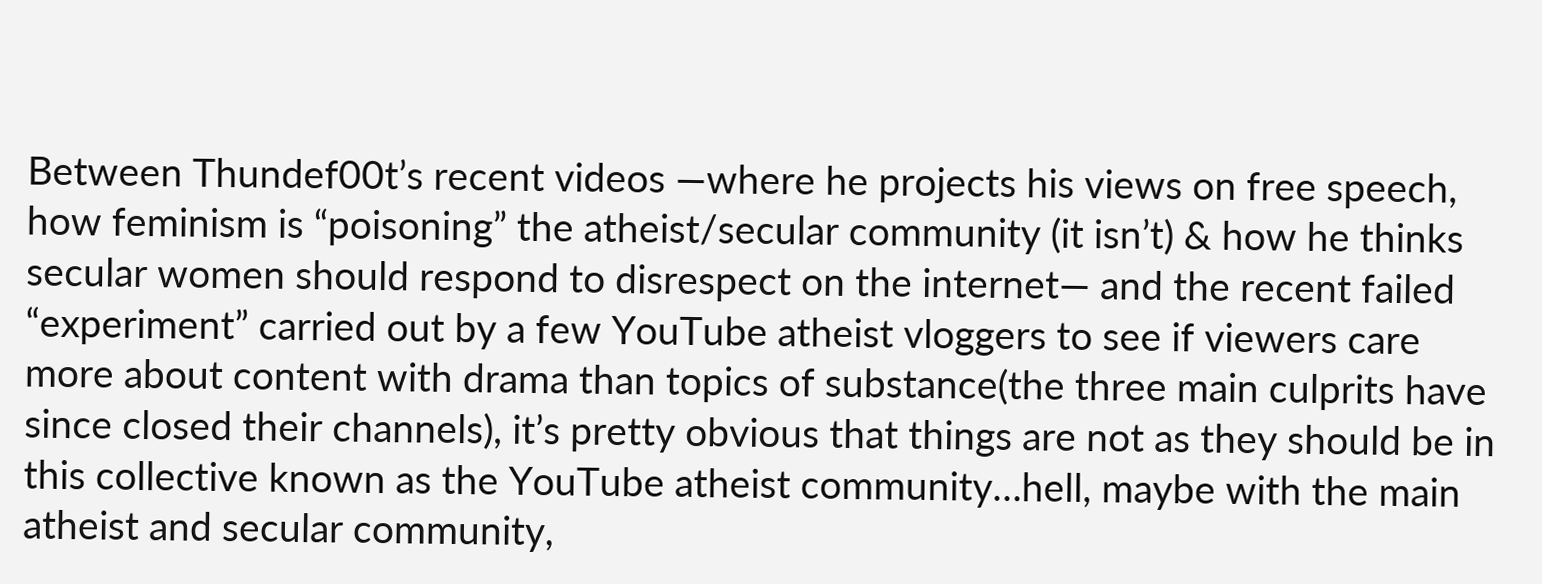Between Thundef00t’s recent videos —where he projects his views on free speech, how feminism is “poisoning” the atheist/secular community (it isn’t) & how he thinks secular women should respond to disrespect on the internet— and the recent failed “experiment” carried out by a few YouTube atheist vloggers to see if viewers care more about content with drama than topics of substance(the three main culprits have since closed their channels), it’s pretty obvious that things are not as they should be in this collective known as the YouTube atheist community…hell, maybe with the main atheist and secular community,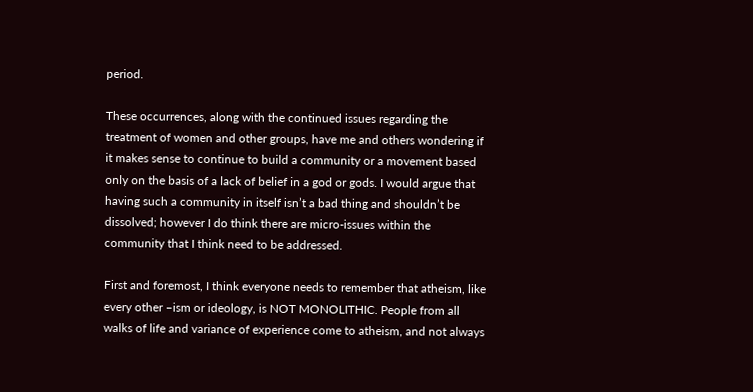period.

These occurrences, along with the continued issues regarding the treatment of women and other groups, have me and others wondering if it makes sense to continue to build a community or a movement based only on the basis of a lack of belief in a god or gods. I would argue that having such a community in itself isn’t a bad thing and shouldn’t be dissolved; however I do think there are micro-issues within the community that I think need to be addressed.

First and foremost, I think everyone needs to remember that atheism, like every other –ism or ideology, is NOT MONOLITHIC. People from all walks of life and variance of experience come to atheism, and not always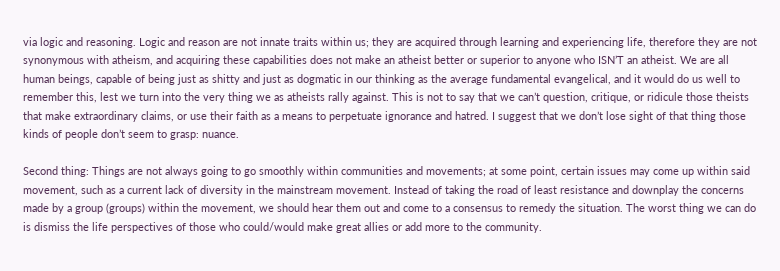via logic and reasoning. Logic and reason are not innate traits within us; they are acquired through learning and experiencing life, therefore they are not synonymous with atheism, and acquiring these capabilities does not make an atheist better or superior to anyone who ISN’T an atheist. We are all human beings, capable of being just as shitty and just as dogmatic in our thinking as the average fundamental evangelical, and it would do us well to remember this, lest we turn into the very thing we as atheists rally against. This is not to say that we can’t question, critique, or ridicule those theists that make extraordinary claims, or use their faith as a means to perpetuate ignorance and hatred. I suggest that we don’t lose sight of that thing those kinds of people don’t seem to grasp: nuance.

Second thing: Things are not always going to go smoothly within communities and movements; at some point, certain issues may come up within said movement, such as a current lack of diversity in the mainstream movement. Instead of taking the road of least resistance and downplay the concerns made by a group (groups) within the movement, we should hear them out and come to a consensus to remedy the situation. The worst thing we can do is dismiss the life perspectives of those who could/would make great allies or add more to the community.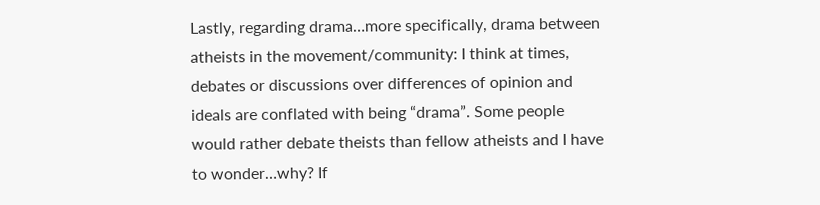Lastly, regarding drama…more specifically, drama between atheists in the movement/community: I think at times, debates or discussions over differences of opinion and ideals are conflated with being “drama”. Some people would rather debate theists than fellow atheists and I have to wonder…why? If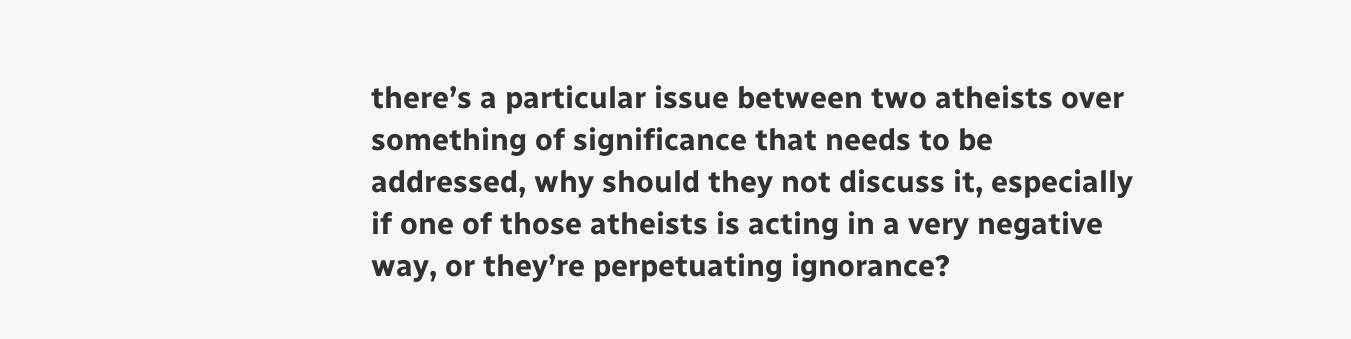there’s a particular issue between two atheists over something of significance that needs to be addressed, why should they not discuss it, especially if one of those atheists is acting in a very negative way, or they’re perpetuating ignorance?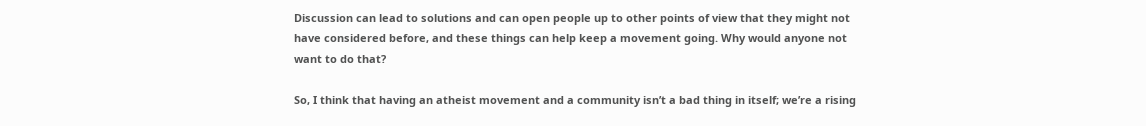Discussion can lead to solutions and can open people up to other points of view that they might not have considered before, and these things can help keep a movement going. Why would anyone not want to do that?

So, I think that having an atheist movement and a community isn’t a bad thing in itself; we’re a rising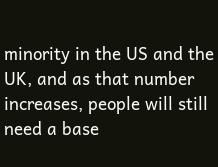minority in the US and the UK, and as that number increases, people will still need a base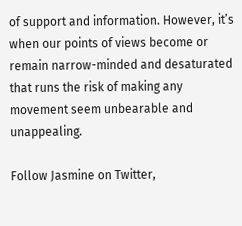of support and information. However, it’s when our points of views become or remain narrow-minded and desaturated that runs the risk of making any movement seem unbearable and unappealing.

Follow Jasmine on Twitter,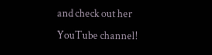and check out her YouTube channel!